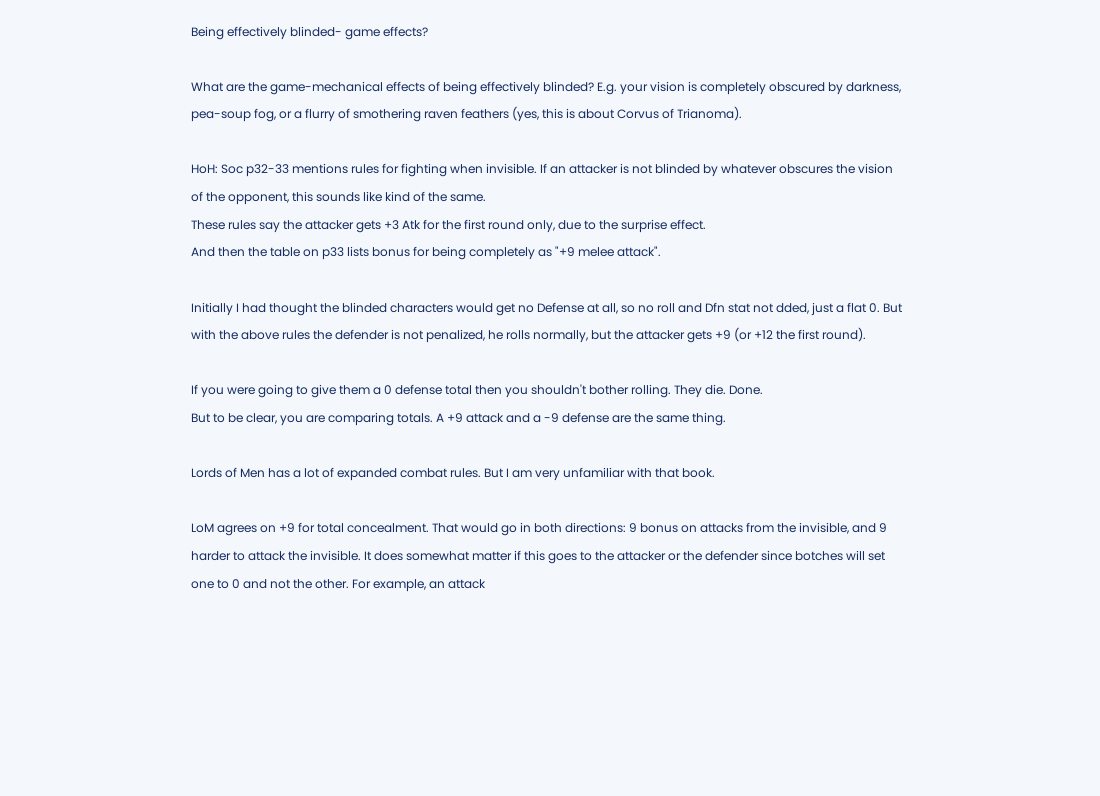Being effectively blinded- game effects?

What are the game-mechanical effects of being effectively blinded? E.g. your vision is completely obscured by darkness, pea-soup fog, or a flurry of smothering raven feathers (yes, this is about Corvus of Trianoma).

HoH: Soc p32-33 mentions rules for fighting when invisible. If an attacker is not blinded by whatever obscures the vision of the opponent, this sounds like kind of the same.
These rules say the attacker gets +3 Atk for the first round only, due to the surprise effect.
And then the table on p33 lists bonus for being completely as "+9 melee attack".

Initially I had thought the blinded characters would get no Defense at all, so no roll and Dfn stat not dded, just a flat 0. But with the above rules the defender is not penalized, he rolls normally, but the attacker gets +9 (or +12 the first round).

If you were going to give them a 0 defense total then you shouldn't bother rolling. They die. Done.
But to be clear, you are comparing totals. A +9 attack and a -9 defense are the same thing.

Lords of Men has a lot of expanded combat rules. But I am very unfamiliar with that book.

LoM agrees on +9 for total concealment. That would go in both directions: 9 bonus on attacks from the invisible, and 9 harder to attack the invisible. It does somewhat matter if this goes to the attacker or the defender since botches will set one to 0 and not the other. For example, an attack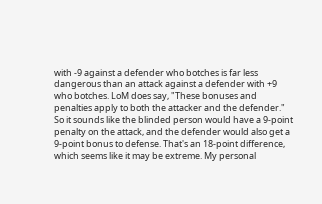with -9 against a defender who botches is far less dangerous than an attack against a defender with +9 who botches. LoM does say, "These bonuses and penalties apply to both the attacker and the defender." So it sounds like the blinded person would have a 9-point penalty on the attack, and the defender would also get a 9-point bonus to defense. That's an 18-point difference, which seems like it may be extreme. My personal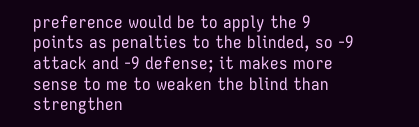preference would be to apply the 9 points as penalties to the blinded, so -9 attack and -9 defense; it makes more sense to me to weaken the blind than strengthen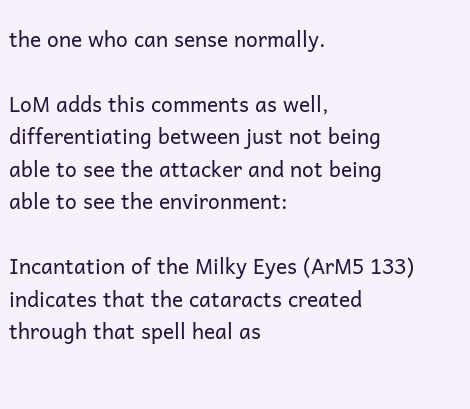the one who can sense normally.

LoM adds this comments as well, differentiating between just not being able to see the attacker and not being able to see the environment:

Incantation of the Milky Eyes (ArM5 133) indicates that the cataracts created through that spell heal as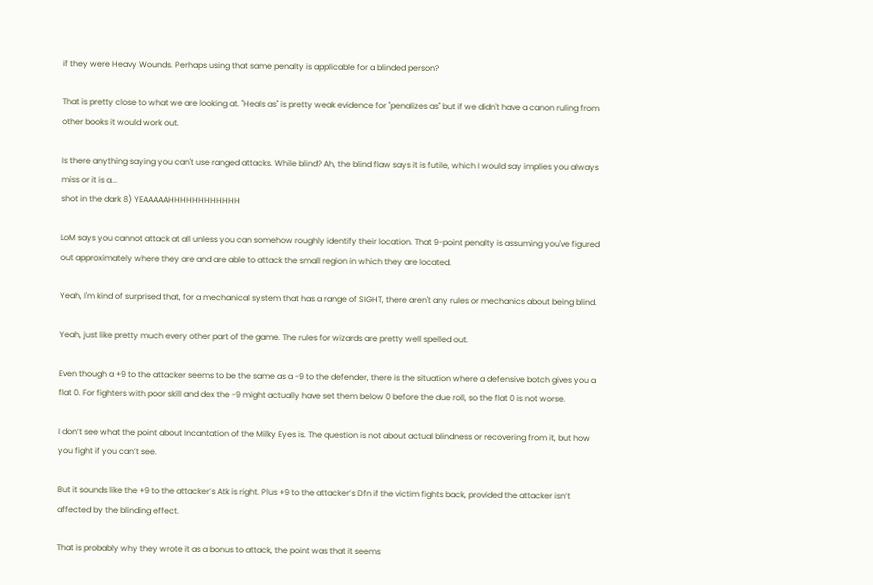if they were Heavy Wounds. Perhaps using that same penalty is applicable for a blinded person?

That is pretty close to what we are looking at. "Heals as" is pretty weak evidence for "penalizes as" but if we didn't have a canon ruling from other books it would work out.

Is there anything saying you can't use ranged attacks. While blind? Ah, the blind flaw says it is futile, which I would say implies you always miss or it is a...
shot in the dark 8) YEAAAAAHHHHHHHHHHHH

LoM says you cannot attack at all unless you can somehow roughly identify their location. That 9-point penalty is assuming you've figured out approximately where they are and are able to attack the small region in which they are located.

Yeah, I'm kind of surprised that, for a mechanical system that has a range of SIGHT, there aren't any rules or mechanics about being blind.

Yeah, just like pretty much every other part of the game. The rules for wizards are pretty well spelled out.

Even though a +9 to the attacker seems to be the same as a -9 to the defender, there is the situation where a defensive botch gives you a flat 0. For fighters with poor skill and dex the -9 might actually have set them below 0 before the due roll, so the flat 0 is not worse.

I don’t see what the point about Incantation of the Milky Eyes is. The question is not about actual blindness or recovering from it, but how you fight if you can’t see.

But it sounds like the +9 to the attacker’s Atk is right. Plus +9 to the attacker’s Dfn if the victim fights back, provided the attacker isn’t affected by the blinding effect.

That is probably why they wrote it as a bonus to attack, the point was that it seems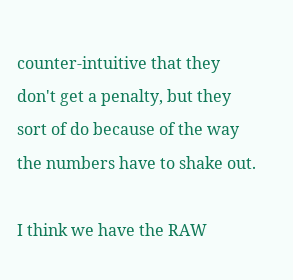counter-intuitive that they don't get a penalty, but they sort of do because of the way the numbers have to shake out.

I think we have the RAW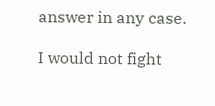answer in any case.

I would not fight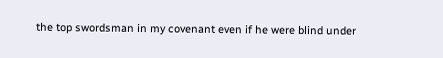the top swordsman in my covenant even if he were blind under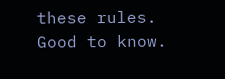these rules. Good to know.